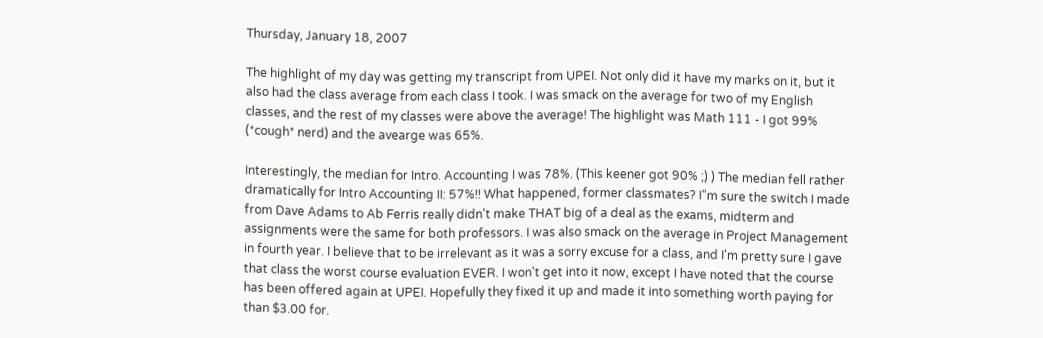Thursday, January 18, 2007

The highlight of my day was getting my transcript from UPEI. Not only did it have my marks on it, but it also had the class average from each class I took. I was smack on the average for two of my English classes, and the rest of my classes were above the average! The highlight was Math 111 - I got 99% (*cough* nerd) and the avearge was 65%.

Interestingly, the median for Intro. Accounting I was 78%. (This keener got 90% ;) ) The median fell rather dramatically for Intro Accounting II: 57%!! What happened, former classmates? I"m sure the switch I made from Dave Adams to Ab Ferris really didn't make THAT big of a deal as the exams, midterm and assignments were the same for both professors. I was also smack on the average in Project Management in fourth year. I believe that to be irrelevant as it was a sorry excuse for a class, and I'm pretty sure I gave that class the worst course evaluation EVER. I won't get into it now, except I have noted that the course has been offered again at UPEI. Hopefully they fixed it up and made it into something worth paying for than $3.00 for.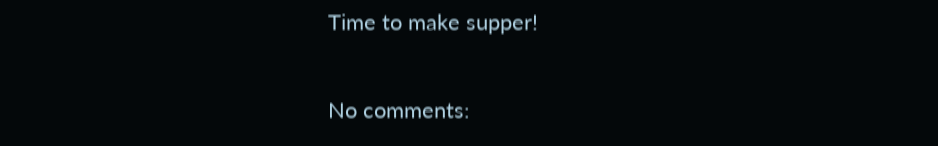Time to make supper!

No comments: